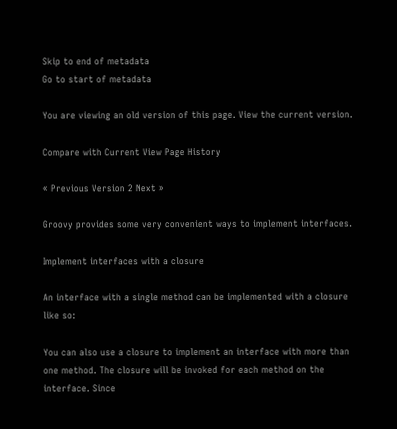Skip to end of metadata
Go to start of metadata

You are viewing an old version of this page. View the current version.

Compare with Current View Page History

« Previous Version 2 Next »

Groovy provides some very convenient ways to implement interfaces.

Implement interfaces with a closure

An interface with a single method can be implemented with a closure like so:

You can also use a closure to implement an interface with more than one method. The closure will be invoked for each method on the interface. Since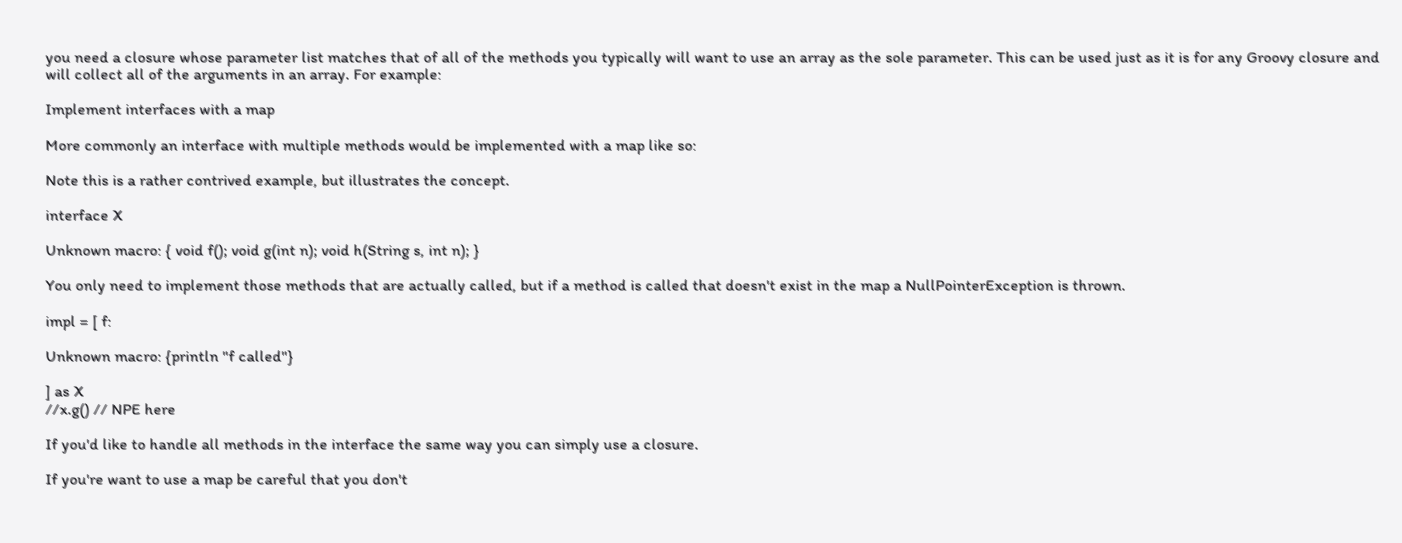you need a closure whose parameter list matches that of all of the methods you typically will want to use an array as the sole parameter. This can be used just as it is for any Groovy closure and will collect all of the arguments in an array. For example:

Implement interfaces with a map

More commonly an interface with multiple methods would be implemented with a map like so:

Note this is a rather contrived example, but illustrates the concept.

interface X

Unknown macro: { void f(); void g(int n); void h(String s, int n); }

You only need to implement those methods that are actually called, but if a method is called that doesn't exist in the map a NullPointerException is thrown.

impl = [ f:

Unknown macro: {println "f called"}

] as X
//x.g() // NPE here

If you'd like to handle all methods in the interface the same way you can simply use a closure.

If you're want to use a map be careful that you don't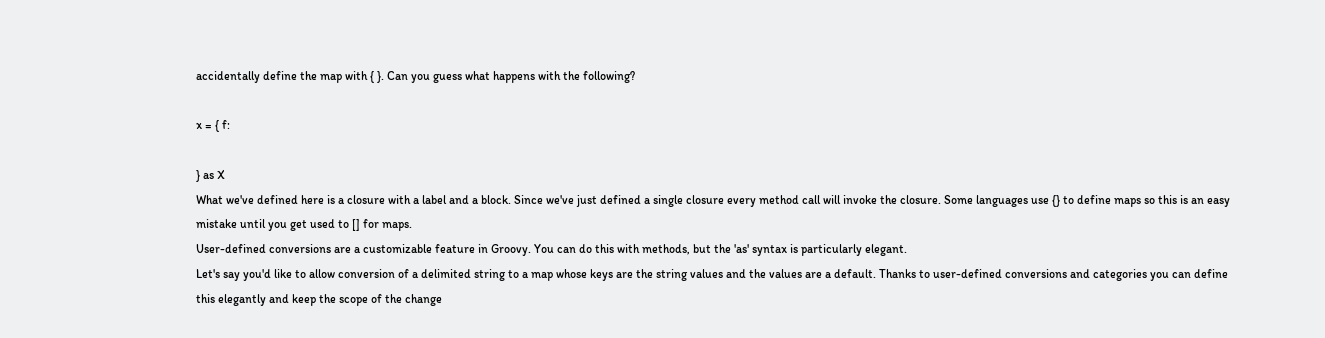accidentally define the map with { }. Can you guess what happens with the following?

x = { f:

} as X
What we've defined here is a closure with a label and a block. Since we've just defined a single closure every method call will invoke the closure. Some languages use {} to define maps so this is an easy mistake until you get used to [] for maps.
User-defined conversions are a customizable feature in Groovy. You can do this with methods, but the 'as' syntax is particularly elegant.
Let's say you'd like to allow conversion of a delimited string to a map whose keys are the string values and the values are a default. Thanks to user-defined conversions and categories you can define this elegantly and keep the scope of the change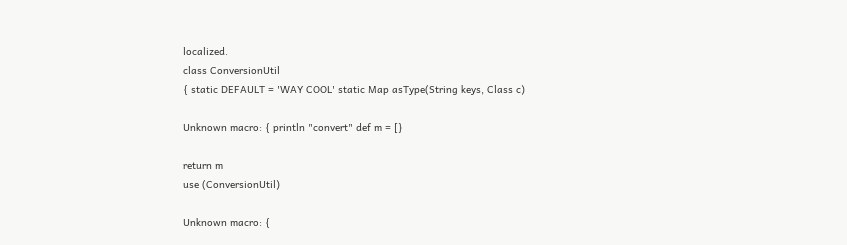localized.
class ConversionUtil
{ static DEFAULT = 'WAY COOL' static Map asType(String keys, Class c)

Unknown macro: { println "convert" def m = [}

return m
use (ConversionUtil)

Unknown macro: {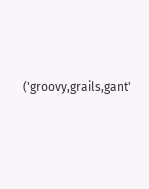('groovy,grails,gant'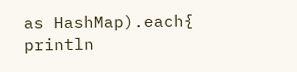as HashMap).each{ println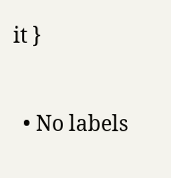it }


  • No labels